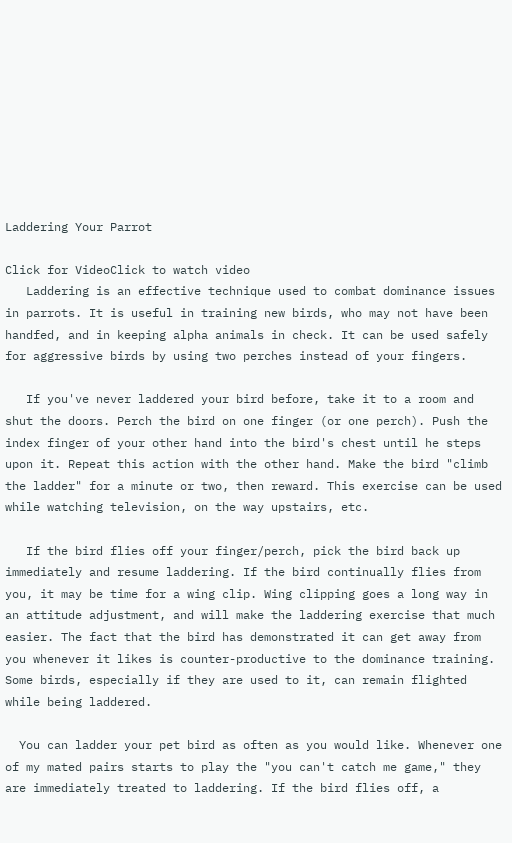Laddering Your Parrot

Click for VideoClick to watch video
   Laddering is an effective technique used to combat dominance issues in parrots. It is useful in training new birds, who may not have been handfed, and in keeping alpha animals in check. It can be used safely for aggressive birds by using two perches instead of your fingers.

   If you've never laddered your bird before, take it to a room and shut the doors. Perch the bird on one finger (or one perch). Push the index finger of your other hand into the bird's chest until he steps upon it. Repeat this action with the other hand. Make the bird "climb the ladder" for a minute or two, then reward. This exercise can be used while watching television, on the way upstairs, etc.

   If the bird flies off your finger/perch, pick the bird back up immediately and resume laddering. If the bird continually flies from you, it may be time for a wing clip. Wing clipping goes a long way in an attitude adjustment, and will make the laddering exercise that much easier. The fact that the bird has demonstrated it can get away from you whenever it likes is counter-productive to the dominance training. Some birds, especially if they are used to it, can remain flighted while being laddered.

  You can ladder your pet bird as often as you would like. Whenever one of my mated pairs starts to play the "you can't catch me game," they are immediately treated to laddering. If the bird flies off, a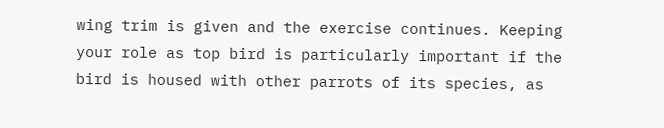wing trim is given and the exercise continues. Keeping your role as top bird is particularly important if the bird is housed with other parrots of its species, as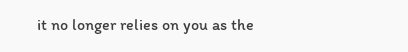it no longer relies on you as the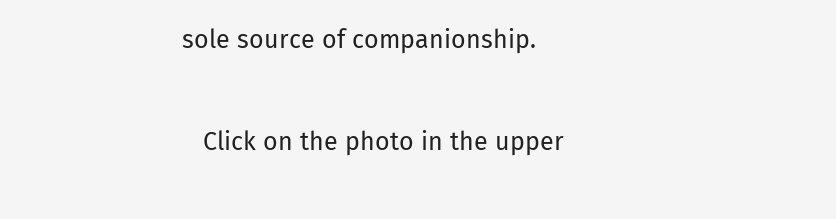sole source of companionship.

   Click on the photo in the upper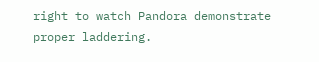right to watch Pandora demonstrate proper laddering.